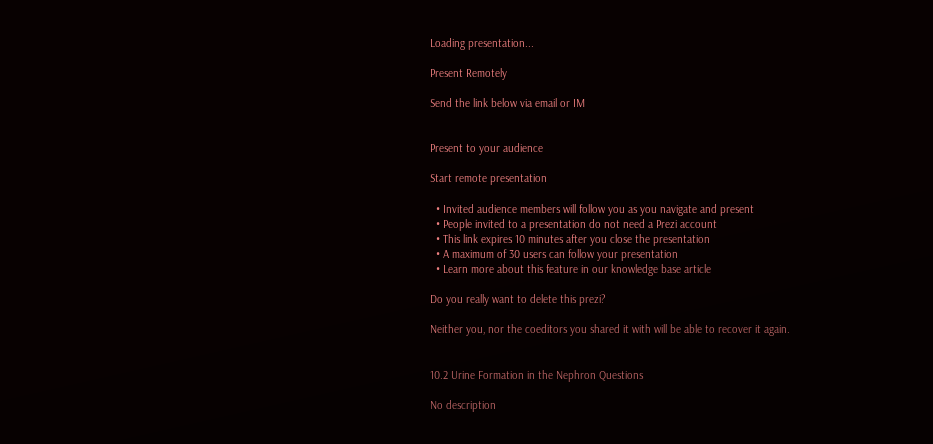Loading presentation...

Present Remotely

Send the link below via email or IM


Present to your audience

Start remote presentation

  • Invited audience members will follow you as you navigate and present
  • People invited to a presentation do not need a Prezi account
  • This link expires 10 minutes after you close the presentation
  • A maximum of 30 users can follow your presentation
  • Learn more about this feature in our knowledge base article

Do you really want to delete this prezi?

Neither you, nor the coeditors you shared it with will be able to recover it again.


10.2 Urine Formation in the Nephron Questions

No description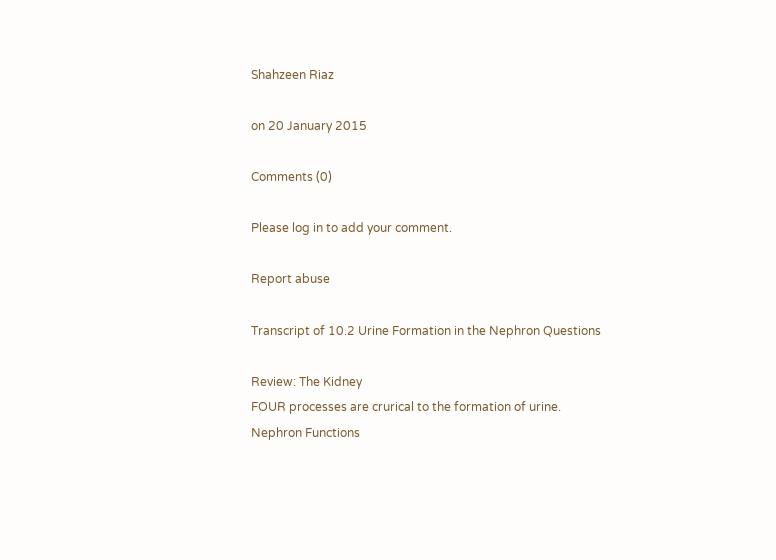Shahzeen Riaz

on 20 January 2015

Comments (0)

Please log in to add your comment.

Report abuse

Transcript of 10.2 Urine Formation in the Nephron Questions

Review: The Kidney
FOUR processes are crurical to the formation of urine.
Nephron Functions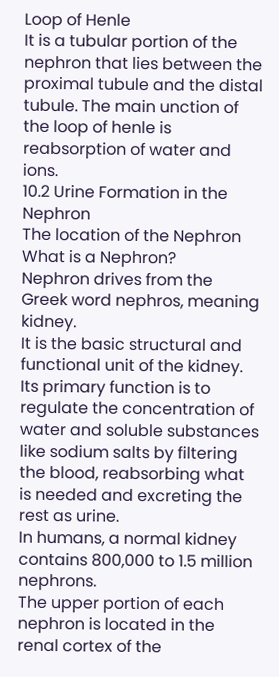Loop of Henle
It is a tubular portion of the nephron that lies between the proximal tubule and the distal tubule. The main unction of the loop of henle is reabsorption of water and ions.
10.2 Urine Formation in the Nephron
The location of the Nephron
What is a Nephron?
Nephron drives from the Greek word nephros, meaning kidney.
It is the basic structural and functional unit of the kidney.
Its primary function is to regulate the concentration of water and soluble substances like sodium salts by filtering the blood, reabsorbing what is needed and excreting the rest as urine.
In humans, a normal kidney contains 800,000 to 1.5 million nephrons.
The upper portion of each nephron is located in the renal cortex of the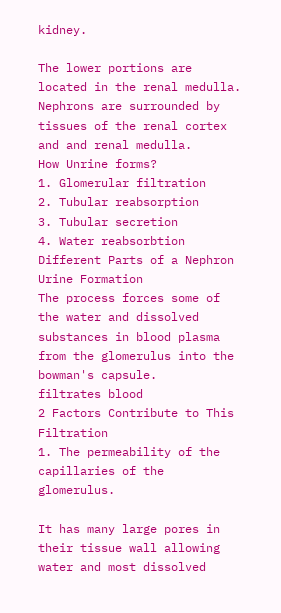kidney.

The lower portions are located in the renal medulla.
Nephrons are surrounded by tissues of the renal cortex and and renal medulla.
How Unrine forms?
1. Glomerular filtration
2. Tubular reabsorption
3. Tubular secretion
4. Water reabsorbtion
Different Parts of a Nephron
Urine Formation
The process forces some of the water and dissolved substances in blood plasma from the glomerulus into the bowman's capsule.
filtrates blood
2 Factors Contribute to This Filtration
1. The permeability of the capillaries of the glomerulus.

It has many large pores in their tissue wall allowing water and most dissolved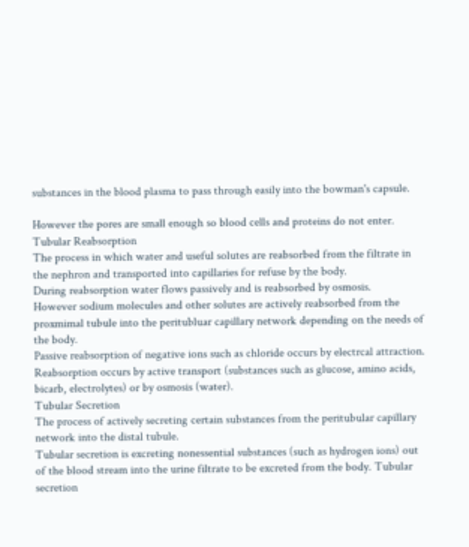substances in the blood plasma to pass through easily into the bowman's capsule.

However the pores are small enough so blood cells and proteins do not enter.
Tubular Reabsorption
The process in which water and useful solutes are reabsorbed from the filtrate in the nephron and transported into capillaries for refuse by the body.
During reabsorption water flows passively and is reabsorbed by osmosis.
However sodium molecules and other solutes are actively reabsorbed from the proxmimal tubule into the peritubluar capillary network depending on the needs of the body.
Passive reabsorption of negative ions such as chloride occurs by electrcal attraction.
Reabsorption occurs by active transport (substances such as glucose, amino acids, bicarb, electrolytes) or by osmosis (water).
Tubular Secretion
The process of actively secreting certain substances from the peritubular capillary network into the distal tubule.
Tubular secretion is excreting nonessential substances (such as hydrogen ions) out of the blood stream into the urine filtrate to be excreted from the body. Tubular secretion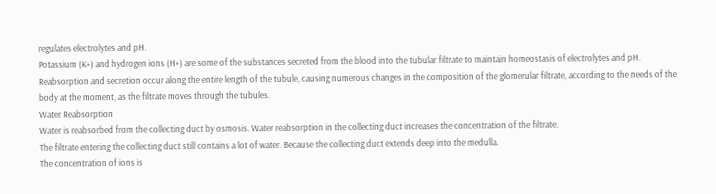regulates electrolytes and pH.
Potassium (K+) and hydrogen ions (H+) are some of the substances secreted from the blood into the tubular filtrate to maintain homeostasis of electrolytes and pH.
Reabsorption and secretion occur along the entire length of the tubule, causing numerous changes in the composition of the glomerular filtrate, according to the needs of the body at the moment, as the filtrate moves through the tubules.
Water Reabsorption
Water is reabsorbed from the collecting duct by osmosis. Water reabsorption in the collecting duct increases the concentration of the filtrate.
The filtrate entering the collecting duct still contains a lot of water. Because the collecting duct extends deep into the medulla.
The concentration of ions is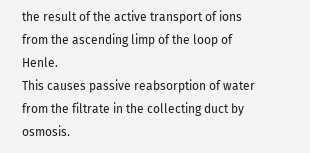the result of the active transport of ions from the ascending limp of the loop of Henle.
This causes passive reabsorption of water from the filtrate in the collecting duct by osmosis.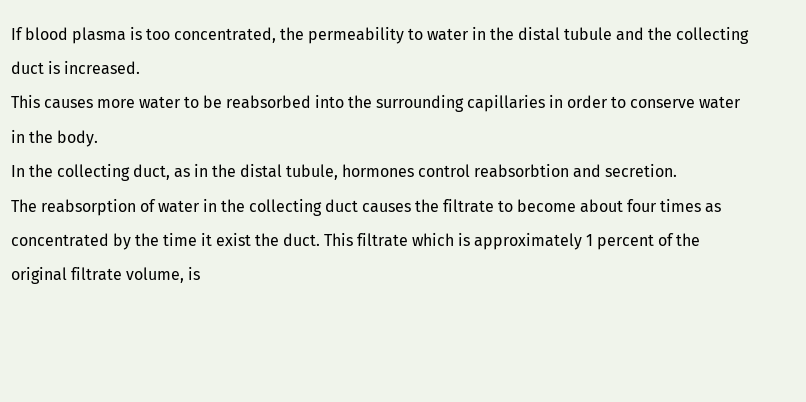If blood plasma is too concentrated, the permeability to water in the distal tubule and the collecting duct is increased.
This causes more water to be reabsorbed into the surrounding capillaries in order to conserve water in the body.
In the collecting duct, as in the distal tubule, hormones control reabsorbtion and secretion.
The reabsorption of water in the collecting duct causes the filtrate to become about four times as concentrated by the time it exist the duct. This filtrate which is approximately 1 percent of the original filtrate volume, is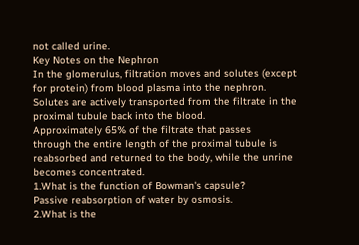not called urine.
Key Notes on the Nephron
In the glomerulus, filtration moves and solutes (except for protein) from blood plasma into the nephron.
Solutes are actively transported from the filtrate in the proximal tubule back into the blood.
Approximately 65% of the filtrate that passes
through the entire length of the proximal tubule is reabsorbed and returned to the body, while the unrine becomes concentrated.
1.What is the function of Bowman's capsule?
Passive reabsorption of water by osmosis.
2.What is the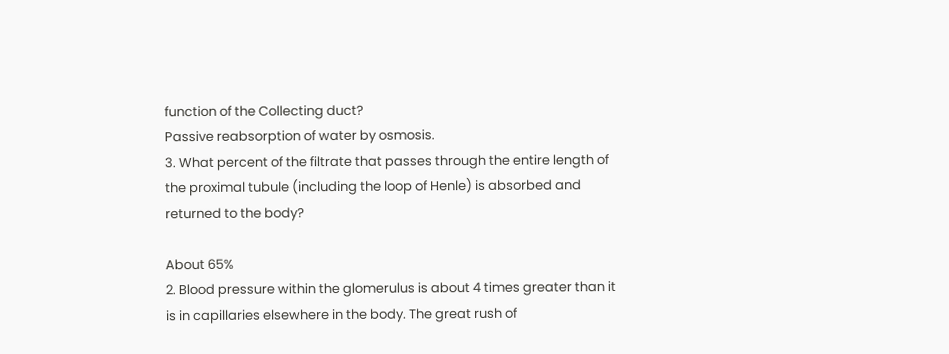function of the Collecting duct?
Passive reabsorption of water by osmosis.
3. What percent of the filtrate that passes through the entire length of the proximal tubule (including the loop of Henle) is absorbed and returned to the body?

About 65%
2. Blood pressure within the glomerulus is about 4 times greater than it is in capillaries elsewhere in the body. The great rush of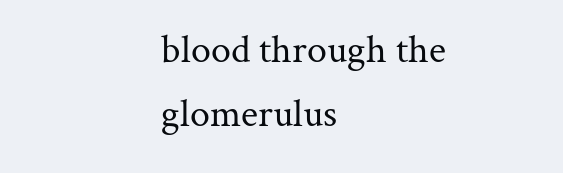blood through the glomerulus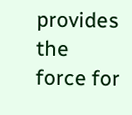provides the force for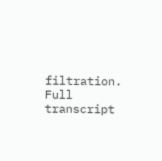filtration.
Full transcript